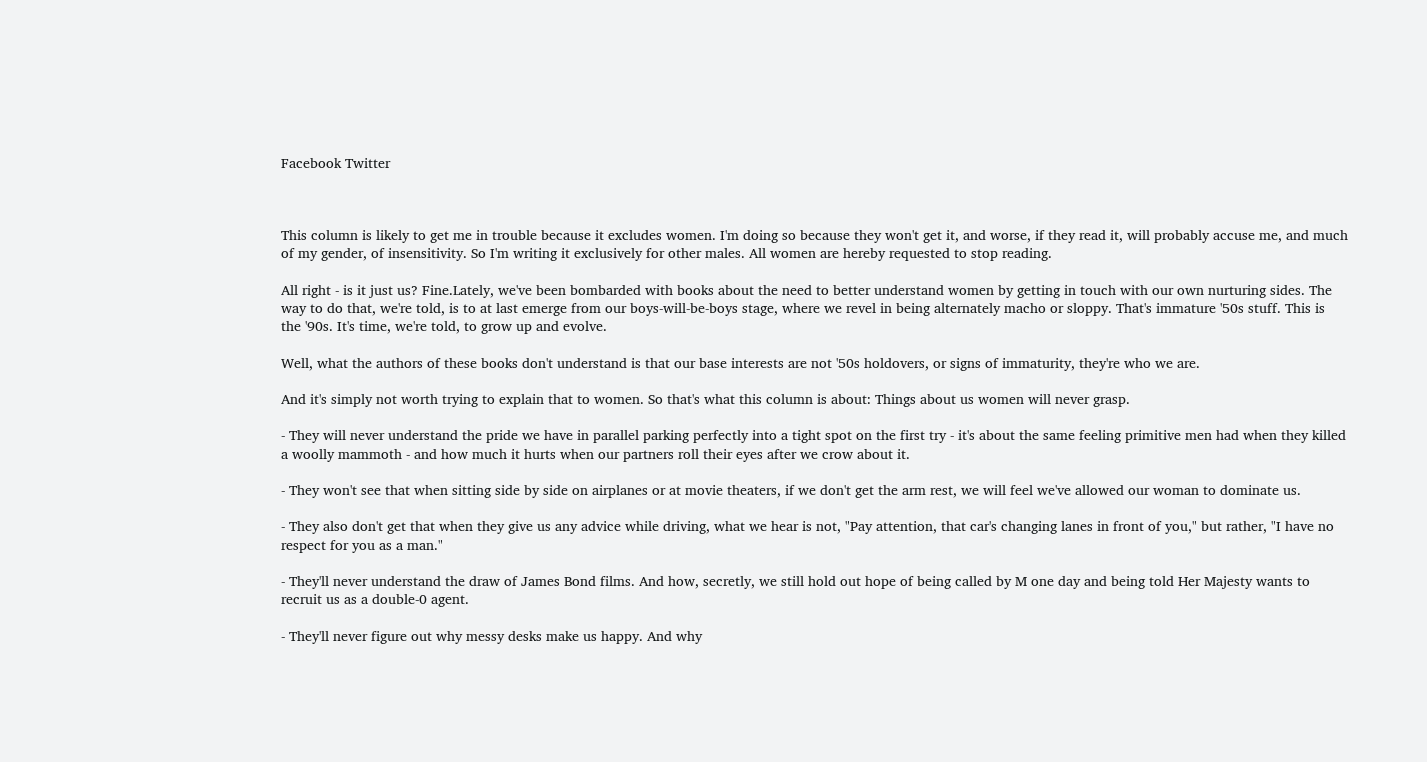Facebook Twitter



This column is likely to get me in trouble because it excludes women. I'm doing so because they won't get it, and worse, if they read it, will probably accuse me, and much of my gender, of insensitivity. So I'm writing it exclusively for other males. All women are hereby requested to stop reading.

All right - is it just us? Fine.Lately, we've been bombarded with books about the need to better understand women by getting in touch with our own nurturing sides. The way to do that, we're told, is to at last emerge from our boys-will-be-boys stage, where we revel in being alternately macho or sloppy. That's immature '50s stuff. This is the '90s. It's time, we're told, to grow up and evolve.

Well, what the authors of these books don't understand is that our base interests are not '50s holdovers, or signs of immaturity, they're who we are.

And it's simply not worth trying to explain that to women. So that's what this column is about: Things about us women will never grasp.

- They will never understand the pride we have in parallel parking perfectly into a tight spot on the first try - it's about the same feeling primitive men had when they killed a woolly mammoth - and how much it hurts when our partners roll their eyes after we crow about it.

- They won't see that when sitting side by side on airplanes or at movie theaters, if we don't get the arm rest, we will feel we've allowed our woman to dominate us.

- They also don't get that when they give us any advice while driving, what we hear is not, "Pay attention, that car's changing lanes in front of you," but rather, "I have no respect for you as a man."

- They'll never understand the draw of James Bond films. And how, secretly, we still hold out hope of being called by M one day and being told Her Majesty wants to recruit us as a double-0 agent.

- They'll never figure out why messy desks make us happy. And why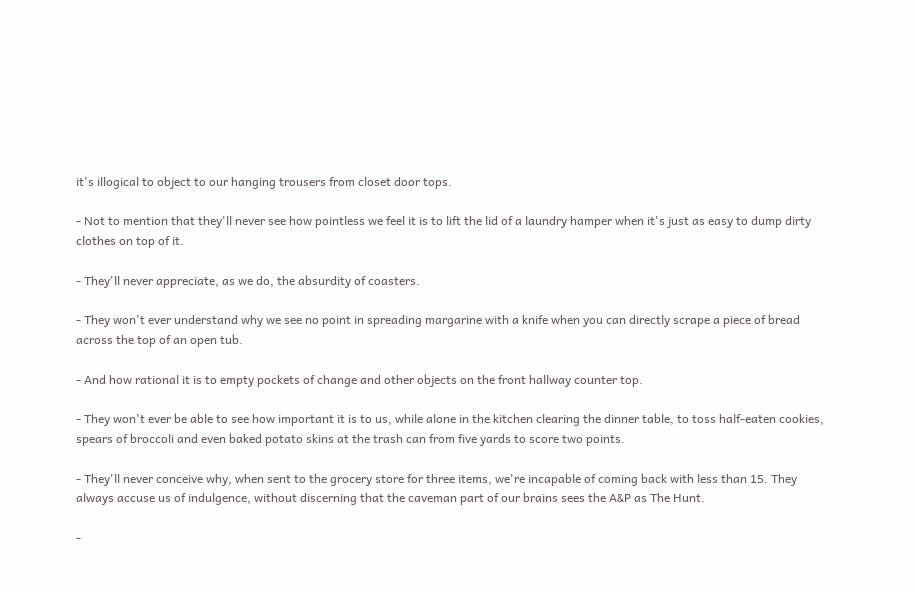it's illogical to object to our hanging trousers from closet door tops.

- Not to mention that they'll never see how pointless we feel it is to lift the lid of a laundry hamper when it's just as easy to dump dirty clothes on top of it.

- They'll never appreciate, as we do, the absurdity of coasters.

- They won't ever understand why we see no point in spreading margarine with a knife when you can directly scrape a piece of bread across the top of an open tub.

- And how rational it is to empty pockets of change and other objects on the front hallway counter top.

- They won't ever be able to see how important it is to us, while alone in the kitchen clearing the dinner table, to toss half-eaten cookies, spears of broccoli and even baked potato skins at the trash can from five yards to score two points.

- They'll never conceive why, when sent to the grocery store for three items, we're incapable of coming back with less than 15. They always accuse us of indulgence, without discerning that the caveman part of our brains sees the A&P as The Hunt.

-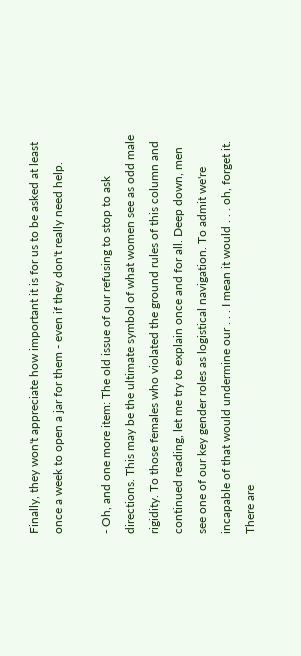Finally, they won't appreciate how important it is for us to be asked at least once a week to open a jar for them - even if they don't really need help.

- Oh, and one more item: The old issue of our refusing to stop to ask directions. This may be the ultimate symbol of what women see as odd male rigidity. To those females who violated the ground rules of this column and continued reading, let me try to explain once and for all. Deep down, men see one of our key gender roles as logistical navigation. To admit we're incapable of that would undermine our . . . I mean it would . . . oh, forget it. There are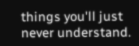things you'll just never understand.